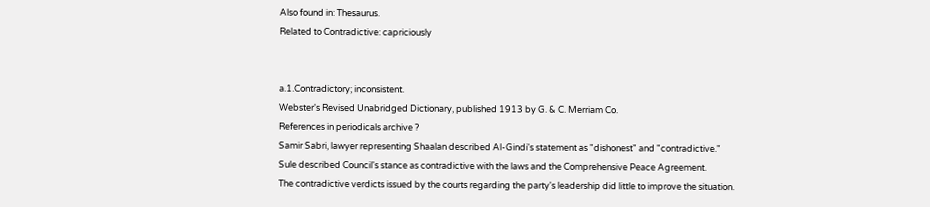Also found in: Thesaurus.
Related to Contradictive: capriciously


a.1.Contradictory; inconsistent.
Webster's Revised Unabridged Dictionary, published 1913 by G. & C. Merriam Co.
References in periodicals archive ?
Samir Sabri, lawyer representing Shaalan described Al-Gindi's statement as "dishonest" and "contradictive."
Sule described Council's stance as contradictive with the laws and the Comprehensive Peace Agreement.
The contradictive verdicts issued by the courts regarding the party's leadership did little to improve the situation.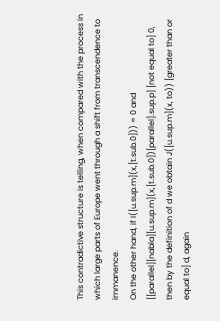This contradictive structure is telling, when compared with the process in which large parts of Europe went through a shift from transcendence to immanence.
On the other hand, if I([u.sup.m](x,[t.sub.0])) = 0 and [[parallel][nabla][u.sup.m](x,[t.sub.0])[parallel].sup.p] [not equal to] 0, then by the definition of d we obtain J([u.sup.m](x, to)) [greater than or equal to] d, again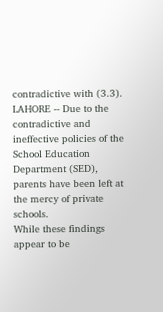contradictive with (3.3).
LAHORE -- Due to the contradictive and ineffective policies of the School Education Department (SED), parents have been left at the mercy of private schools.
While these findings appear to be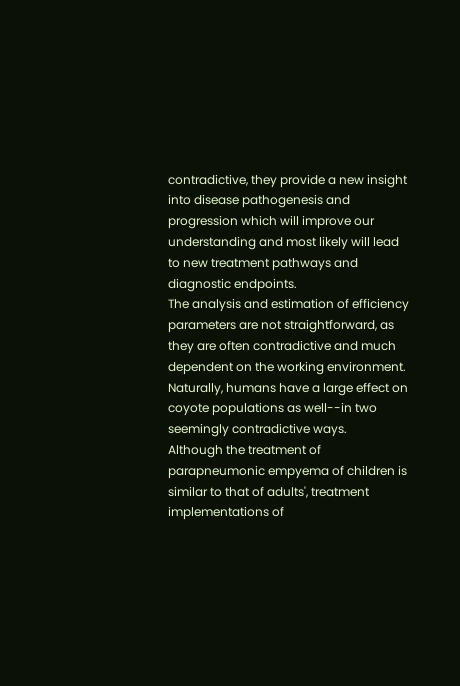contradictive, they provide a new insight into disease pathogenesis and progression which will improve our understanding and most likely will lead to new treatment pathways and diagnostic endpoints.
The analysis and estimation of efficiency parameters are not straightforward, as they are often contradictive and much dependent on the working environment.
Naturally, humans have a large effect on coyote populations as well--in two seemingly contradictive ways.
Although the treatment of parapneumonic empyema of children is similar to that of adults', treatment implementations of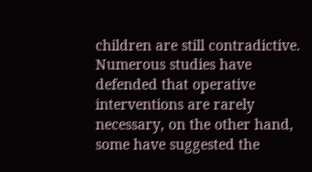children are still contradictive. Numerous studies have defended that operative interventions are rarely necessary, on the other hand, some have suggested the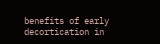benefits of early decortication in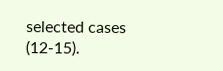selected cases (12-15).